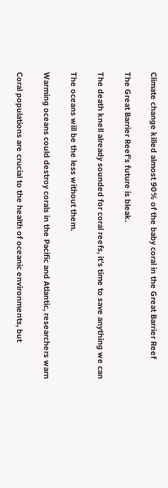Climate change killed almost 90% of the baby coral in the Great Barrier Reef

The Great Barrier Reef’s future is bleak.

The death knell already sounded for coral reefs, it’s time to save anything we can

The oceans will be the less without them.

Warming oceans could destroy corals in the Pacific and Atlantic, researchers warn

Coral populations are crucial to the health of oceanic environments, but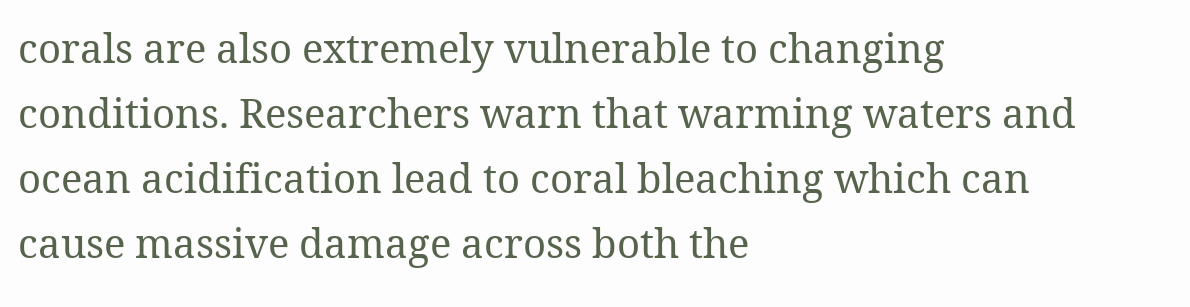corals are also extremely vulnerable to changing conditions. Researchers warn that warming waters and ocean acidification lead to coral bleaching which can cause massive damage across both the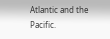Atlantic and the Pacific.